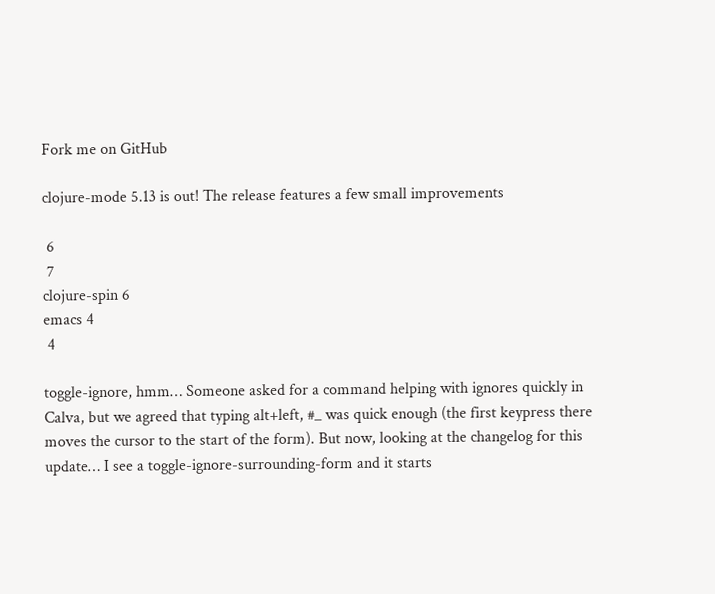Fork me on GitHub

clojure-mode 5.13 is out! The release features a few small improvements

 6
 7
clojure-spin 6
emacs 4
 4

toggle-ignore, hmm… Someone asked for a command helping with ignores quickly in Calva, but we agreed that typing alt+left, #_ was quick enough (the first keypress there moves the cursor to the start of the form). But now, looking at the changelog for this update… I see a toggle-ignore-surrounding-form and it starts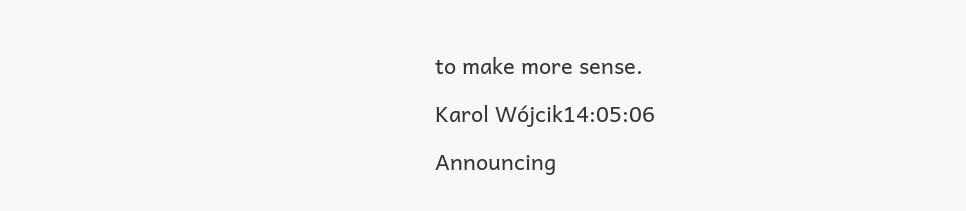to make more sense.

Karol Wójcik14:05:06

Announcing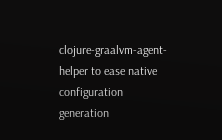clojure-graalvm-agent-helper to ease native configuration generation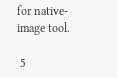for native-image tool.

 5